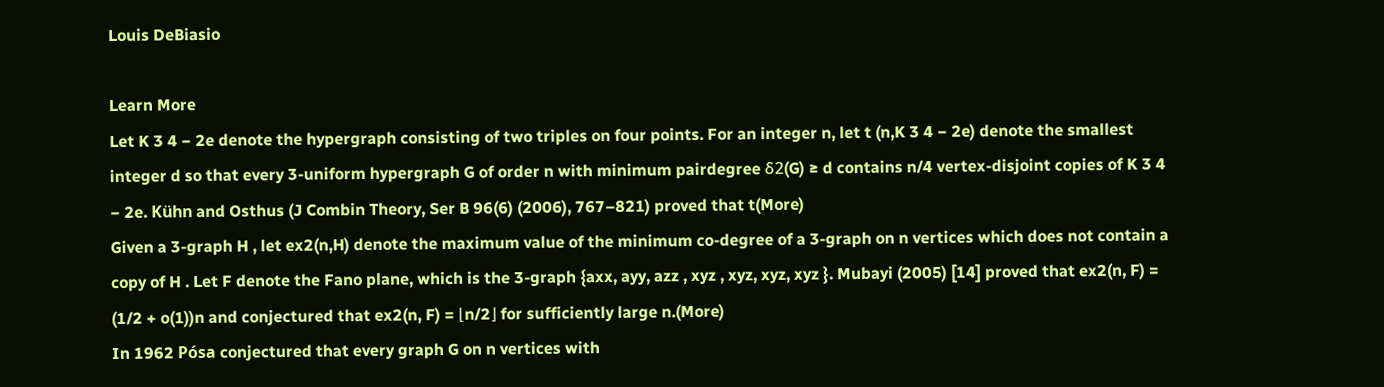Louis DeBiasio

Learn More
Let K 3 4 − 2e denote the hypergraph consisting of two triples on four points. For an integer n, let t (n,K 3 4 − 2e) denote the smallest integer d so that every 3-uniform hypergraph G of order n with minimum pairdegree δ2(G) ≥ d contains n/4 vertex-disjoint copies of K 3 4 − 2e. Kühn and Osthus (J Combin Theory, Ser B 96(6) (2006), 767–821) proved that t(More)
Given a 3-graph H , let ex2(n,H) denote the maximum value of the minimum co-degree of a 3-graph on n vertices which does not contain a copy of H . Let F denote the Fano plane, which is the 3-graph {axx, ayy, azz , xyz , xyz, xyz, xyz }. Mubayi (2005) [14] proved that ex2(n, F) = (1/2 + o(1))n and conjectured that ex2(n, F) = ⌊n/2⌋ for sufficiently large n.(More)
In 1962 Pósa conjectured that every graph G on n vertices with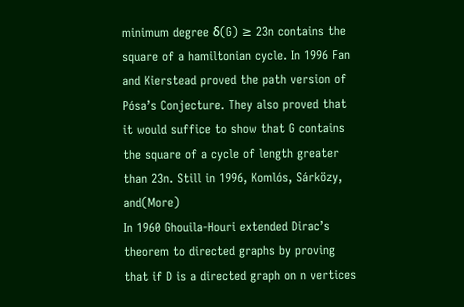minimum degree δ(G) ≥ 23n contains the square of a hamiltonian cycle. In 1996 Fan and Kierstead proved the path version of Pósa’s Conjecture. They also proved that it would suffice to show that G contains the square of a cycle of length greater than 23n. Still in 1996, Komlós, Sárközy, and(More)
In 1960 Ghouila-Houri extended Dirac’s theorem to directed graphs by proving that if D is a directed graph on n vertices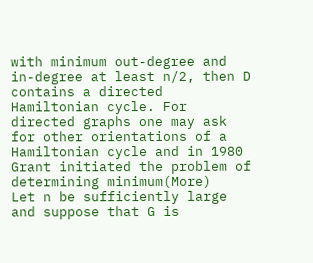with minimum out-degree and in-degree at least n/2, then D contains a directed Hamiltonian cycle. For directed graphs one may ask for other orientations of a Hamiltonian cycle and in 1980 Grant initiated the problem of determining minimum(More)
Let n be sufficiently large and suppose that G is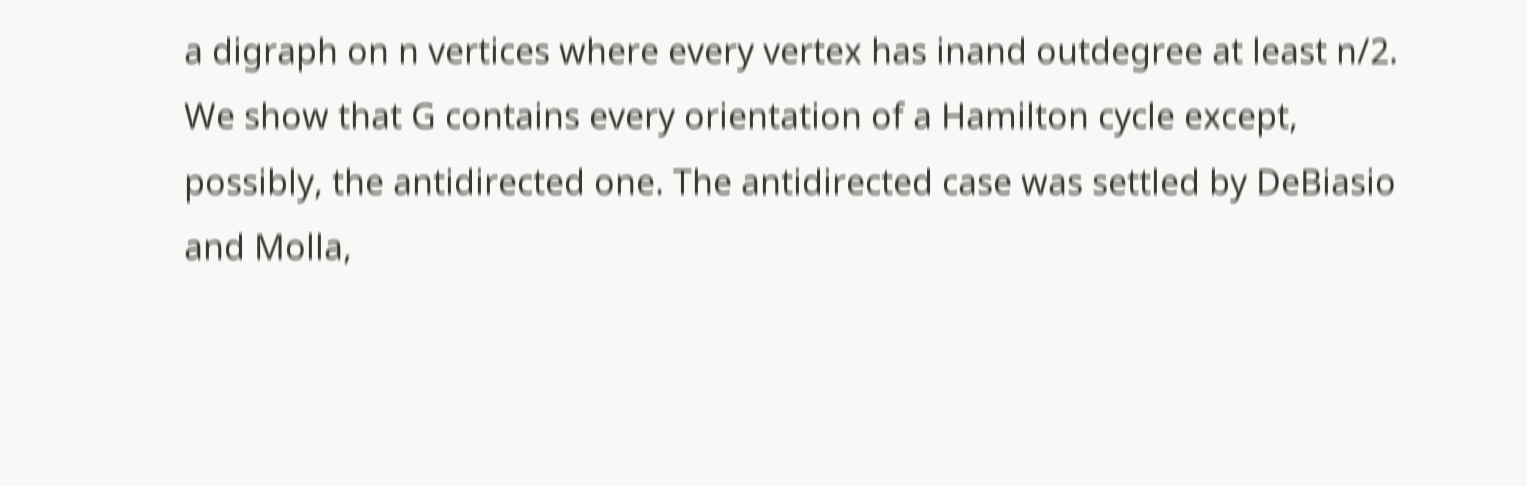a digraph on n vertices where every vertex has inand outdegree at least n/2. We show that G contains every orientation of a Hamilton cycle except, possibly, the antidirected one. The antidirected case was settled by DeBiasio and Molla,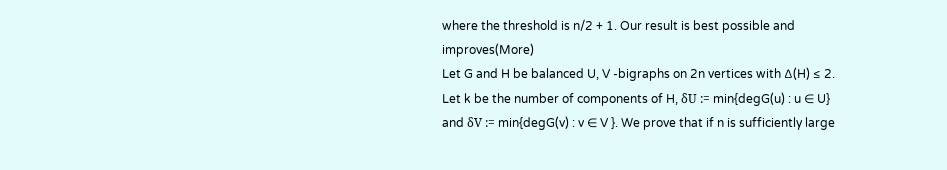where the threshold is n/2 + 1. Our result is best possible and improves(More)
Let G and H be balanced U, V -bigraphs on 2n vertices with ∆(H) ≤ 2. Let k be the number of components of H, δU := min{degG(u) : u ∈ U} and δV := min{degG(v) : v ∈ V }. We prove that if n is sufficiently large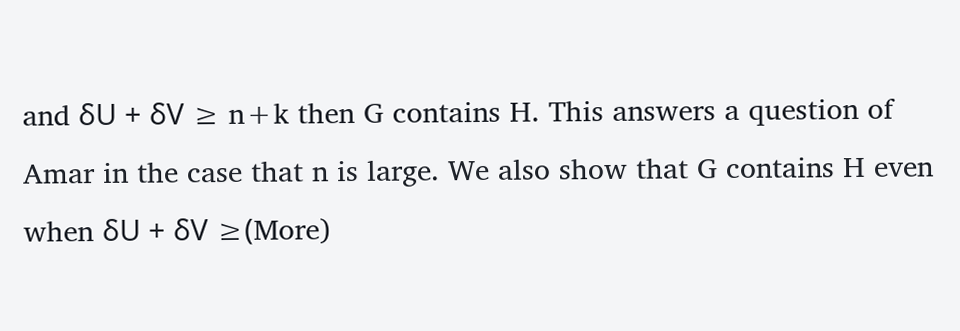and δU + δV ≥ n+k then G contains H. This answers a question of Amar in the case that n is large. We also show that G contains H even when δU + δV ≥(More)